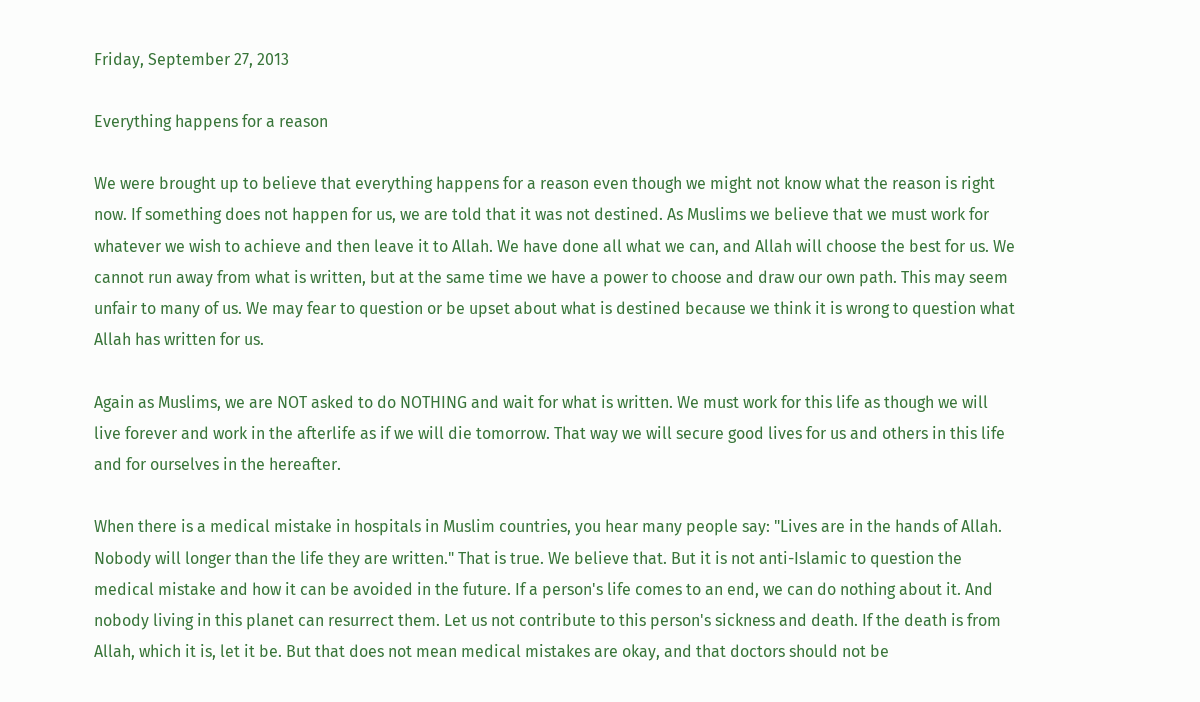Friday, September 27, 2013

Everything happens for a reason

We were brought up to believe that everything happens for a reason even though we might not know what the reason is right now. If something does not happen for us, we are told that it was not destined. As Muslims we believe that we must work for whatever we wish to achieve and then leave it to Allah. We have done all what we can, and Allah will choose the best for us. We cannot run away from what is written, but at the same time we have a power to choose and draw our own path. This may seem unfair to many of us. We may fear to question or be upset about what is destined because we think it is wrong to question what Allah has written for us.

Again as Muslims, we are NOT asked to do NOTHING and wait for what is written. We must work for this life as though we will live forever and work in the afterlife as if we will die tomorrow. That way we will secure good lives for us and others in this life and for ourselves in the hereafter.

When there is a medical mistake in hospitals in Muslim countries, you hear many people say: "Lives are in the hands of Allah. Nobody will longer than the life they are written." That is true. We believe that. But it is not anti-Islamic to question the medical mistake and how it can be avoided in the future. If a person's life comes to an end, we can do nothing about it. And nobody living in this planet can resurrect them. Let us not contribute to this person's sickness and death. If the death is from Allah, which it is, let it be. But that does not mean medical mistakes are okay, and that doctors should not be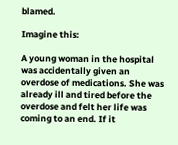blamed.

Imagine this:

A young woman in the hospital was accidentally given an overdose of medications. She was already ill and tired before the overdose and felt her life was coming to an end. If it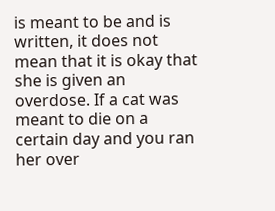is meant to be and is written, it does not mean that it is okay that she is given an overdose. If a cat was meant to die on a certain day and you ran her over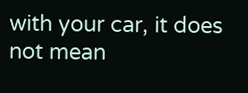with your car, it does not mean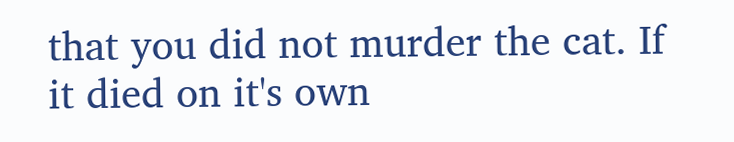that you did not murder the cat. If it died on it's own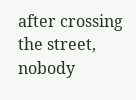after crossing the street, nobody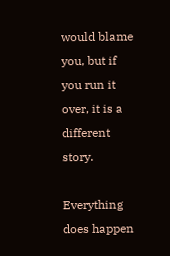would blame you, but if you run it over, it is a different story.

Everything does happen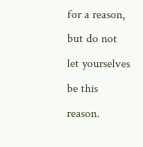for a reason, but do not let yourselves be this reason.